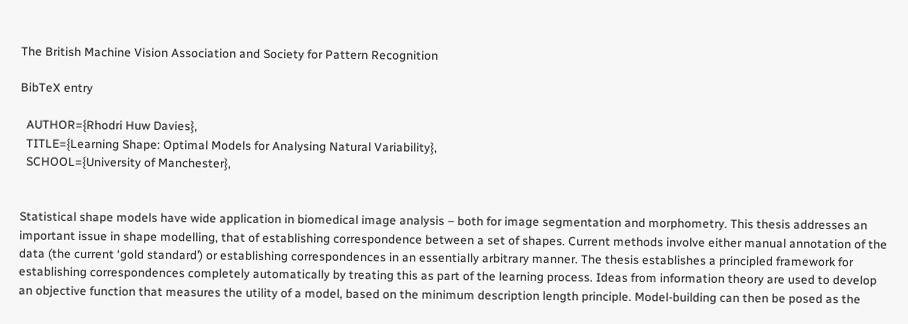The British Machine Vision Association and Society for Pattern Recognition

BibTeX entry

  AUTHOR={Rhodri Huw Davies},
  TITLE={Learning Shape: Optimal Models for Analysing Natural Variability},
  SCHOOL={University of Manchester},


Statistical shape models have wide application in biomedical image analysis – both for image segmentation and morphometry. This thesis addresses an important issue in shape modelling, that of establishing correspondence between a set of shapes. Current methods involve either manual annotation of the data (the current ‘gold standard’) or establishing correspondences in an essentially arbitrary manner. The thesis establishes a principled framework for establishing correspondences completely automatically by treating this as part of the learning process. Ideas from information theory are used to develop an objective function that measures the utility of a model, based on the minimum description length principle. Model-building can then be posed as the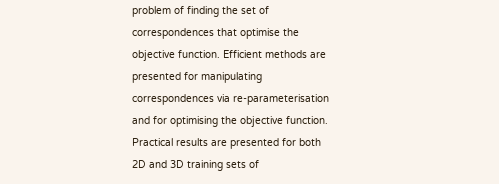problem of finding the set of correspondences that optimise the objective function. Efficient methods are presented for manipulating correspondences via re-parameterisation and for optimising the objective function. Practical results are presented for both 2D and 3D training sets of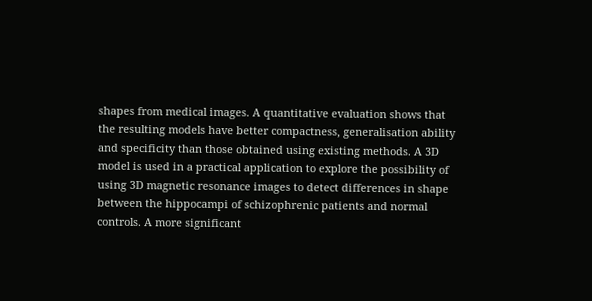shapes from medical images. A quantitative evaluation shows that the resulting models have better compactness, generalisation ability and specificity than those obtained using existing methods. A 3D model is used in a practical application to explore the possibility of using 3D magnetic resonance images to detect differences in shape between the hippocampi of schizophrenic patients and normal controls. A more significant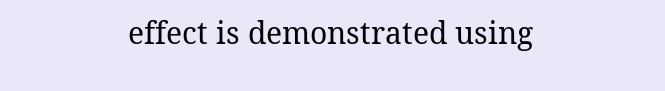effect is demonstrated using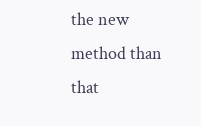the new method than that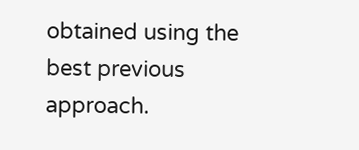obtained using the best previous approach.